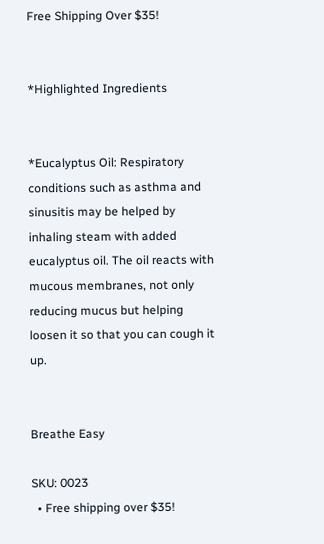Free Shipping Over $35!


*Highlighted Ingredients


*Eucalyptus Oil: Respiratory conditions such as asthma and sinusitis may be helped by inhaling steam with added eucalyptus oil. The oil reacts with mucous membranes, not only reducing mucus but helping loosen it so that you can cough it up.


Breathe Easy

SKU: 0023
  • Free shipping over $35!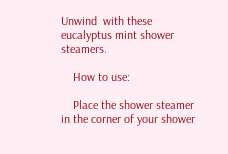Unwind  with these eucalyptus mint shower steamers.

    How to use:

    Place the shower steamer in the corner of your shower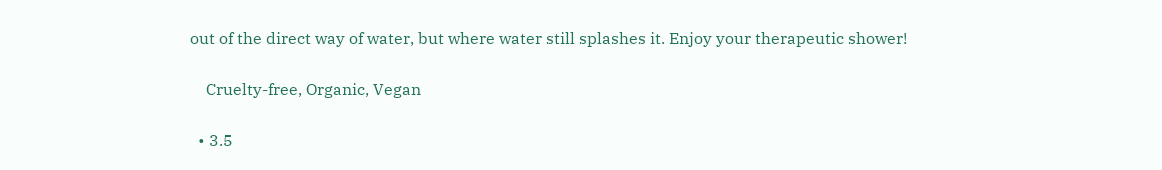out of the direct way of water, but where water still splashes it. Enjoy your therapeutic shower!

    Cruelty-free, Organic, Vegan

  • 3.5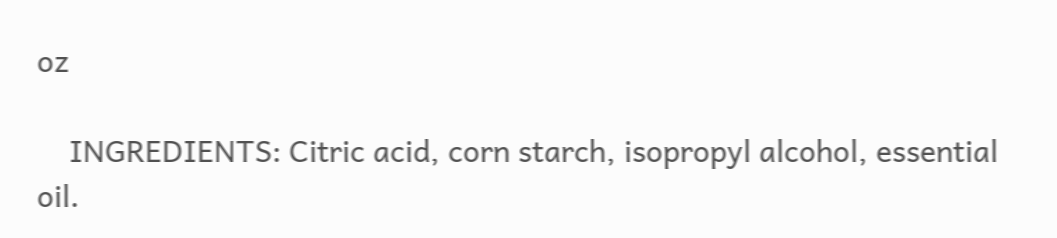oz

    INGREDIENTS: Citric acid, corn starch, isopropyl alcohol, essential oil.